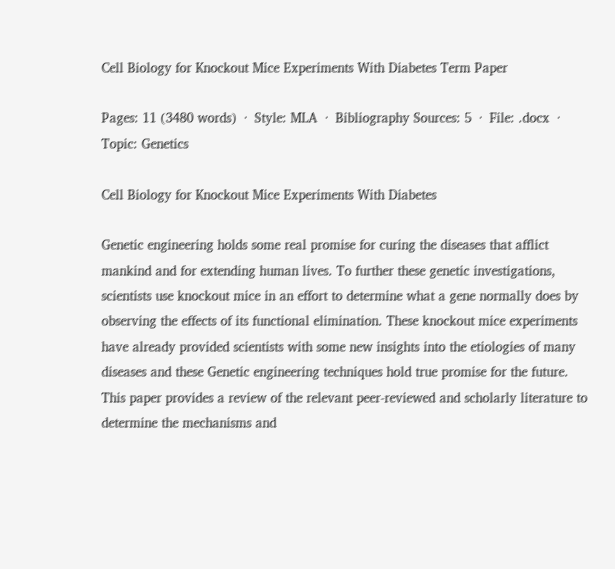Cell Biology for Knockout Mice Experiments With Diabetes Term Paper

Pages: 11 (3480 words)  ·  Style: MLA  ·  Bibliography Sources: 5  ·  File: .docx  ·  Topic: Genetics

Cell Biology for Knockout Mice Experiments With Diabetes

Genetic engineering holds some real promise for curing the diseases that afflict mankind and for extending human lives. To further these genetic investigations, scientists use knockout mice in an effort to determine what a gene normally does by observing the effects of its functional elimination. These knockout mice experiments have already provided scientists with some new insights into the etiologies of many diseases and these Genetic engineering techniques hold true promise for the future. This paper provides a review of the relevant peer-reviewed and scholarly literature to determine the mechanisms and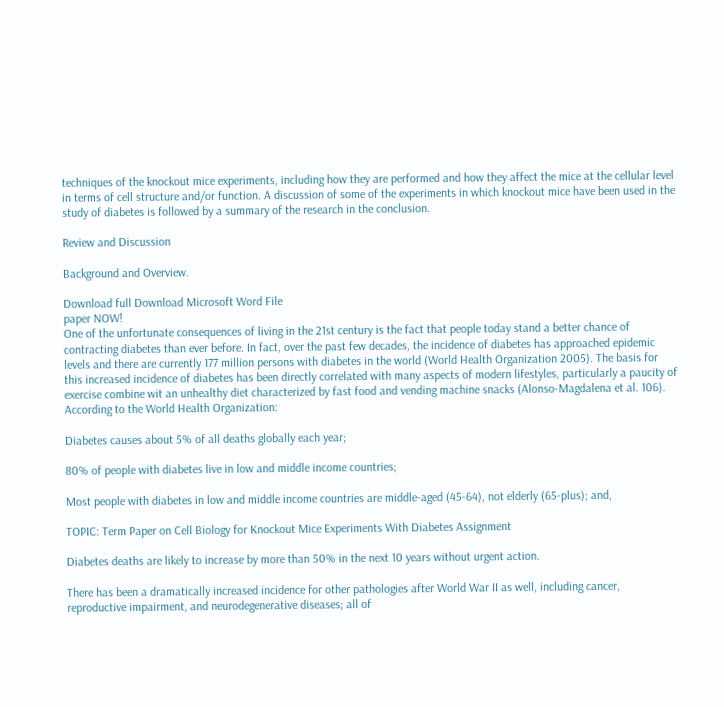techniques of the knockout mice experiments, including how they are performed and how they affect the mice at the cellular level in terms of cell structure and/or function. A discussion of some of the experiments in which knockout mice have been used in the study of diabetes is followed by a summary of the research in the conclusion.

Review and Discussion

Background and Overview.

Download full Download Microsoft Word File
paper NOW!
One of the unfortunate consequences of living in the 21st century is the fact that people today stand a better chance of contracting diabetes than ever before. In fact, over the past few decades, the incidence of diabetes has approached epidemic levels and there are currently 177 million persons with diabetes in the world (World Health Organization 2005). The basis for this increased incidence of diabetes has been directly correlated with many aspects of modern lifestyles, particularly a paucity of exercise combine wit an unhealthy diet characterized by fast food and vending machine snacks (Alonso-Magdalena et al. 106). According to the World Health Organization:

Diabetes causes about 5% of all deaths globally each year;

80% of people with diabetes live in low and middle income countries;

Most people with diabetes in low and middle income countries are middle-aged (45-64), not elderly (65-plus); and,

TOPIC: Term Paper on Cell Biology for Knockout Mice Experiments With Diabetes Assignment

Diabetes deaths are likely to increase by more than 50% in the next 10 years without urgent action.

There has been a dramatically increased incidence for other pathologies after World War II as well, including cancer, reproductive impairment, and neurodegenerative diseases; all of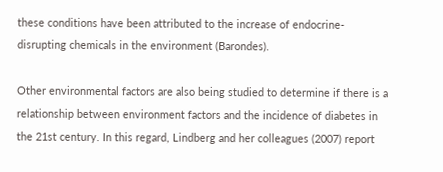these conditions have been attributed to the increase of endocrine-disrupting chemicals in the environment (Barondes).

Other environmental factors are also being studied to determine if there is a relationship between environment factors and the incidence of diabetes in the 21st century. In this regard, Lindberg and her colleagues (2007) report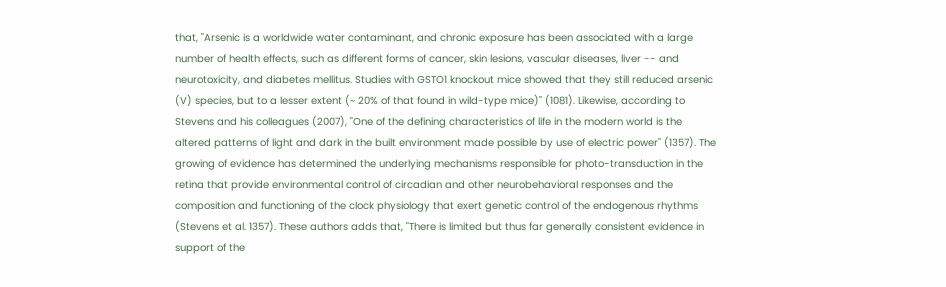that, "Arsenic is a worldwide water contaminant, and chronic exposure has been associated with a large number of health effects, such as different forms of cancer, skin lesions, vascular diseases, liver -- and neurotoxicity, and diabetes mellitus. Studies with GSTO1 knockout mice showed that they still reduced arsenic (V) species, but to a lesser extent (~ 20% of that found in wild-type mice)" (1081). Likewise, according to Stevens and his colleagues (2007), "One of the defining characteristics of life in the modern world is the altered patterns of light and dark in the built environment made possible by use of electric power" (1357). The growing of evidence has determined the underlying mechanisms responsible for photo-transduction in the retina that provide environmental control of circadian and other neurobehavioral responses and the composition and functioning of the clock physiology that exert genetic control of the endogenous rhythms (Stevens et al. 1357). These authors adds that, "There is limited but thus far generally consistent evidence in support of the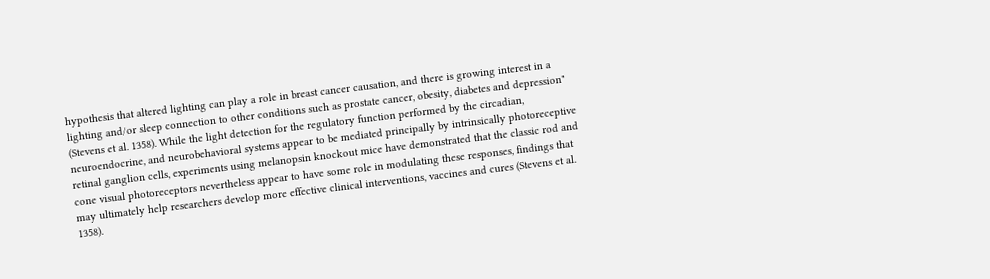hypothesis that altered lighting can play a role in breast cancer causation, and there is growing interest in a lighting and/or sleep connection to other conditions such as prostate cancer, obesity, diabetes and depression" (Stevens et al. 1358). While the light detection for the regulatory function performed by the circadian, neuroendocrine, and neurobehavioral systems appear to be mediated principally by intrinsically photoreceptive retinal ganglion cells, experiments using melanopsin knockout mice have demonstrated that the classic rod and cone visual photoreceptors nevertheless appear to have some role in modulating these responses, findings that may ultimately help researchers develop more effective clinical interventions, vaccines and cures (Stevens et al. 1358).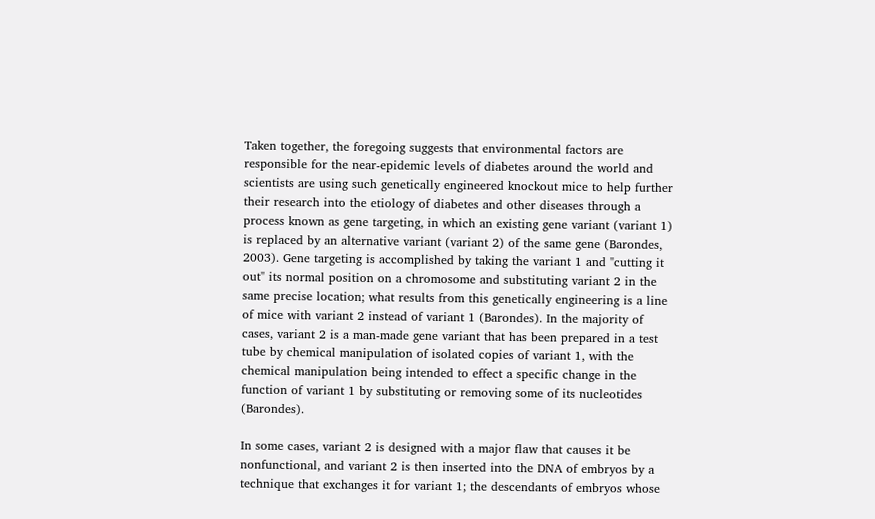Taken together, the foregoing suggests that environmental factors are responsible for the near-epidemic levels of diabetes around the world and scientists are using such genetically engineered knockout mice to help further their research into the etiology of diabetes and other diseases through a process known as gene targeting, in which an existing gene variant (variant 1) is replaced by an alternative variant (variant 2) of the same gene (Barondes, 2003). Gene targeting is accomplished by taking the variant 1 and "cutting it out" its normal position on a chromosome and substituting variant 2 in the same precise location; what results from this genetically engineering is a line of mice with variant 2 instead of variant 1 (Barondes). In the majority of cases, variant 2 is a man-made gene variant that has been prepared in a test tube by chemical manipulation of isolated copies of variant 1, with the chemical manipulation being intended to effect a specific change in the function of variant 1 by substituting or removing some of its nucleotides (Barondes).

In some cases, variant 2 is designed with a major flaw that causes it be nonfunctional, and variant 2 is then inserted into the DNA of embryos by a technique that exchanges it for variant 1; the descendants of embryos whose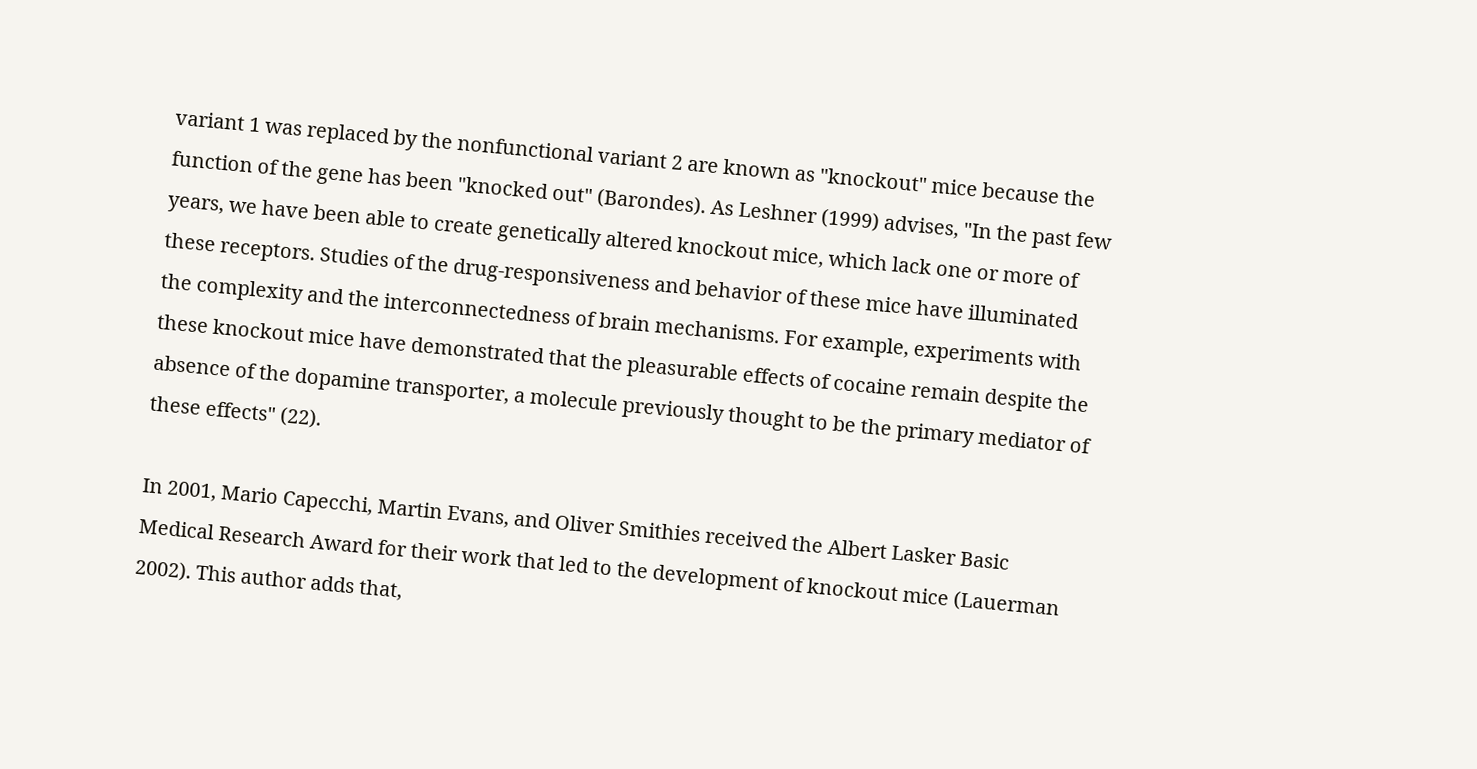variant 1 was replaced by the nonfunctional variant 2 are known as "knockout" mice because the function of the gene has been "knocked out" (Barondes). As Leshner (1999) advises, "In the past few years, we have been able to create genetically altered knockout mice, which lack one or more of these receptors. Studies of the drug-responsiveness and behavior of these mice have illuminated the complexity and the interconnectedness of brain mechanisms. For example, experiments with these knockout mice have demonstrated that the pleasurable effects of cocaine remain despite the absence of the dopamine transporter, a molecule previously thought to be the primary mediator of these effects" (22).

In 2001, Mario Capecchi, Martin Evans, and Oliver Smithies received the Albert Lasker Basic Medical Research Award for their work that led to the development of knockout mice (Lauerman 2002). This author adds that,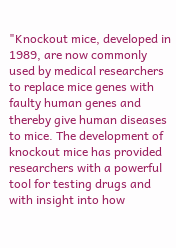"Knockout mice, developed in 1989, are now commonly used by medical researchers to replace mice genes with faulty human genes and thereby give human diseases to mice. The development of knockout mice has provided researchers with a powerful tool for testing drugs and with insight into how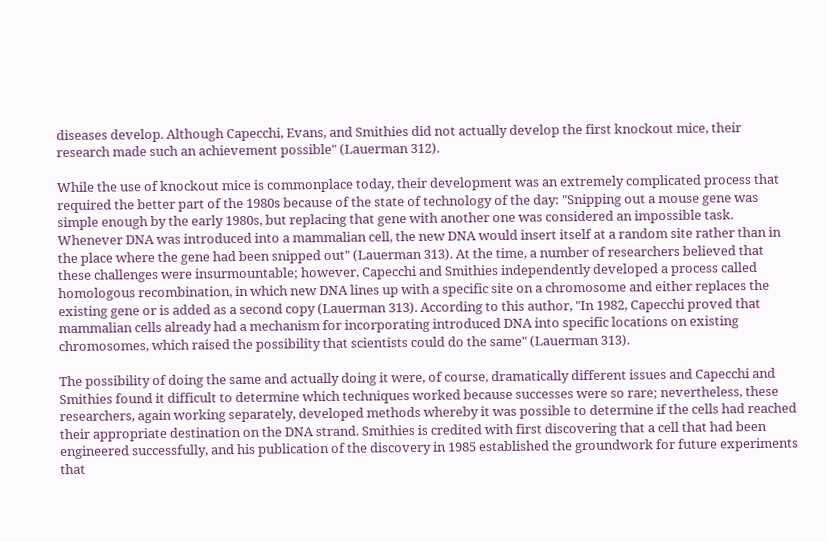diseases develop. Although Capecchi, Evans, and Smithies did not actually develop the first knockout mice, their research made such an achievement possible" (Lauerman 312).

While the use of knockout mice is commonplace today, their development was an extremely complicated process that required the better part of the 1980s because of the state of technology of the day: "Snipping out a mouse gene was simple enough by the early 1980s, but replacing that gene with another one was considered an impossible task. Whenever DNA was introduced into a mammalian cell, the new DNA would insert itself at a random site rather than in the place where the gene had been snipped out" (Lauerman 313). At the time, a number of researchers believed that these challenges were insurmountable; however, Capecchi and Smithies independently developed a process called homologous recombination, in which new DNA lines up with a specific site on a chromosome and either replaces the existing gene or is added as a second copy (Lauerman 313). According to this author, "In 1982, Capecchi proved that mammalian cells already had a mechanism for incorporating introduced DNA into specific locations on existing chromosomes, which raised the possibility that scientists could do the same" (Lauerman 313).

The possibility of doing the same and actually doing it were, of course, dramatically different issues and Capecchi and Smithies found it difficult to determine which techniques worked because successes were so rare; nevertheless, these researchers, again working separately, developed methods whereby it was possible to determine if the cells had reached their appropriate destination on the DNA strand. Smithies is credited with first discovering that a cell that had been engineered successfully, and his publication of the discovery in 1985 established the groundwork for future experiments that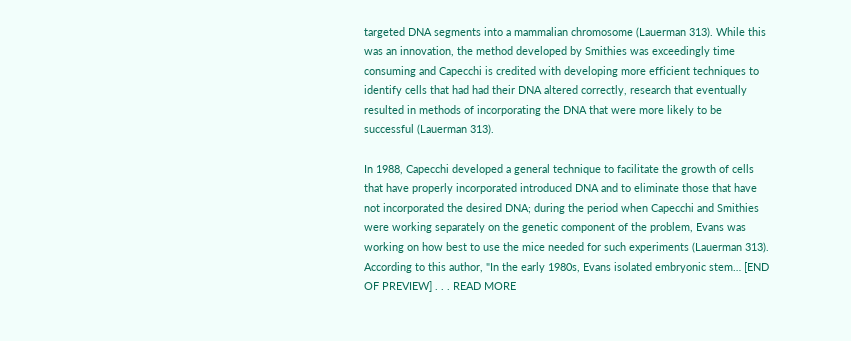targeted DNA segments into a mammalian chromosome (Lauerman 313). While this was an innovation, the method developed by Smithies was exceedingly time consuming and Capecchi is credited with developing more efficient techniques to identify cells that had had their DNA altered correctly, research that eventually resulted in methods of incorporating the DNA that were more likely to be successful (Lauerman 313).

In 1988, Capecchi developed a general technique to facilitate the growth of cells that have properly incorporated introduced DNA and to eliminate those that have not incorporated the desired DNA; during the period when Capecchi and Smithies were working separately on the genetic component of the problem, Evans was working on how best to use the mice needed for such experiments (Lauerman 313). According to this author, "In the early 1980s, Evans isolated embryonic stem… [END OF PREVIEW] . . . READ MORE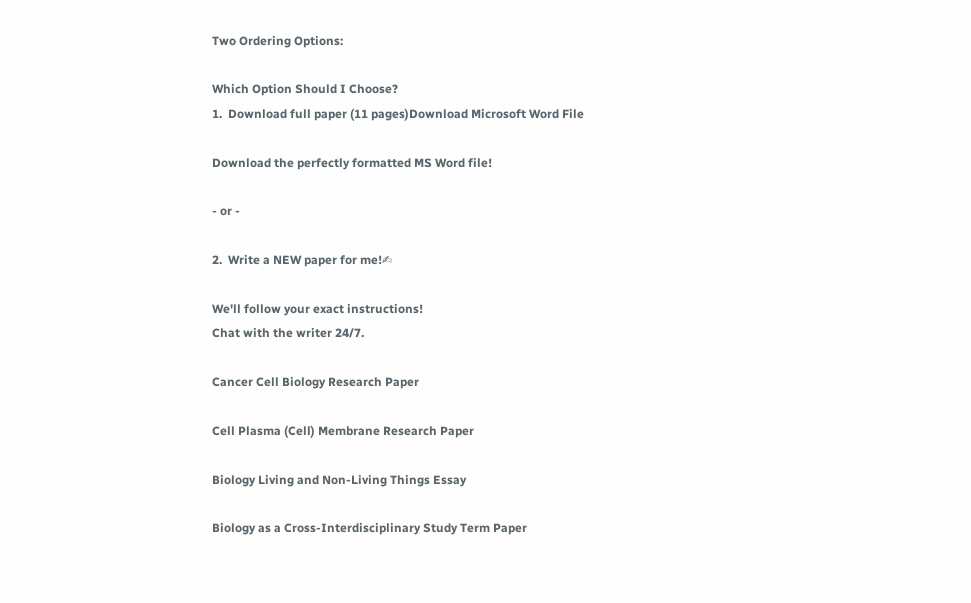Two Ordering Options:

Which Option Should I Choose?
1.  Download full paper (11 pages)Download Microsoft Word File

Download the perfectly formatted MS Word file!

- or -

2.  Write a NEW paper for me!✍

We'll follow your exact instructions!
Chat with the writer 24/7.

Cancer Cell Biology Research Paper

Cell Plasma (Cell) Membrane Research Paper

Biology Living and Non-Living Things Essay

Biology as a Cross-Interdisciplinary Study Term Paper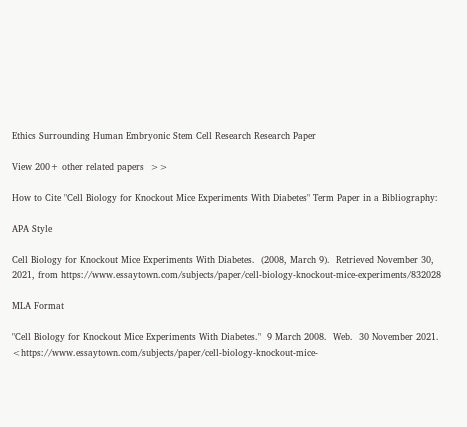Ethics Surrounding Human Embryonic Stem Cell Research Research Paper

View 200+ other related papers  >>

How to Cite "Cell Biology for Knockout Mice Experiments With Diabetes" Term Paper in a Bibliography:

APA Style

Cell Biology for Knockout Mice Experiments With Diabetes.  (2008, March 9).  Retrieved November 30, 2021, from https://www.essaytown.com/subjects/paper/cell-biology-knockout-mice-experiments/832028

MLA Format

"Cell Biology for Knockout Mice Experiments With Diabetes."  9 March 2008.  Web.  30 November 2021. <https://www.essaytown.com/subjects/paper/cell-biology-knockout-mice-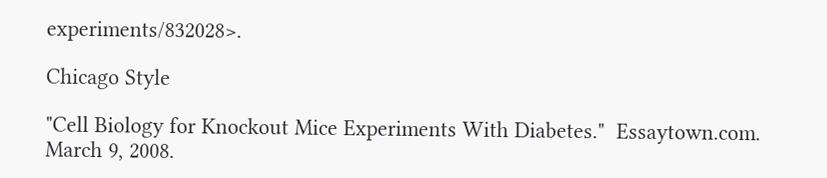experiments/832028>.

Chicago Style

"Cell Biology for Knockout Mice Experiments With Diabetes."  Essaytown.com.  March 9, 2008.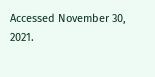Accessed November 30, 2021.